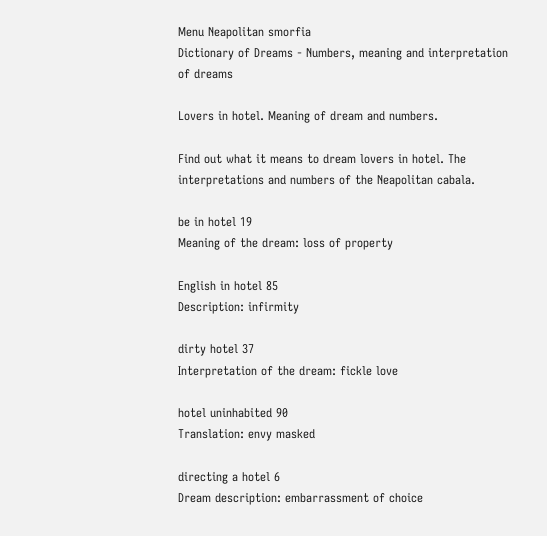Menu Neapolitan smorfia
Dictionary of Dreams - Numbers, meaning and interpretation of dreams

Lovers in hotel. Meaning of dream and numbers.

Find out what it means to dream lovers in hotel. The interpretations and numbers of the Neapolitan cabala.

be in hotel 19
Meaning of the dream: loss of property

English in hotel 85
Description: infirmity

dirty hotel 37
Interpretation of the dream: fickle love

hotel uninhabited 90
Translation: envy masked

directing a hotel 6
Dream description: embarrassment of choice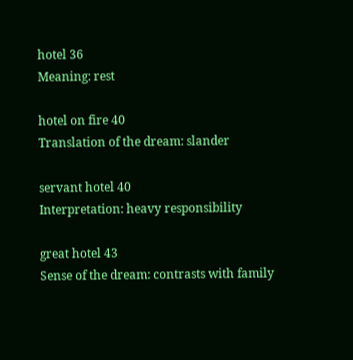hotel 36
Meaning: rest

hotel on fire 40
Translation of the dream: slander

servant hotel 40
Interpretation: heavy responsibility

great hotel 43
Sense of the dream: contrasts with family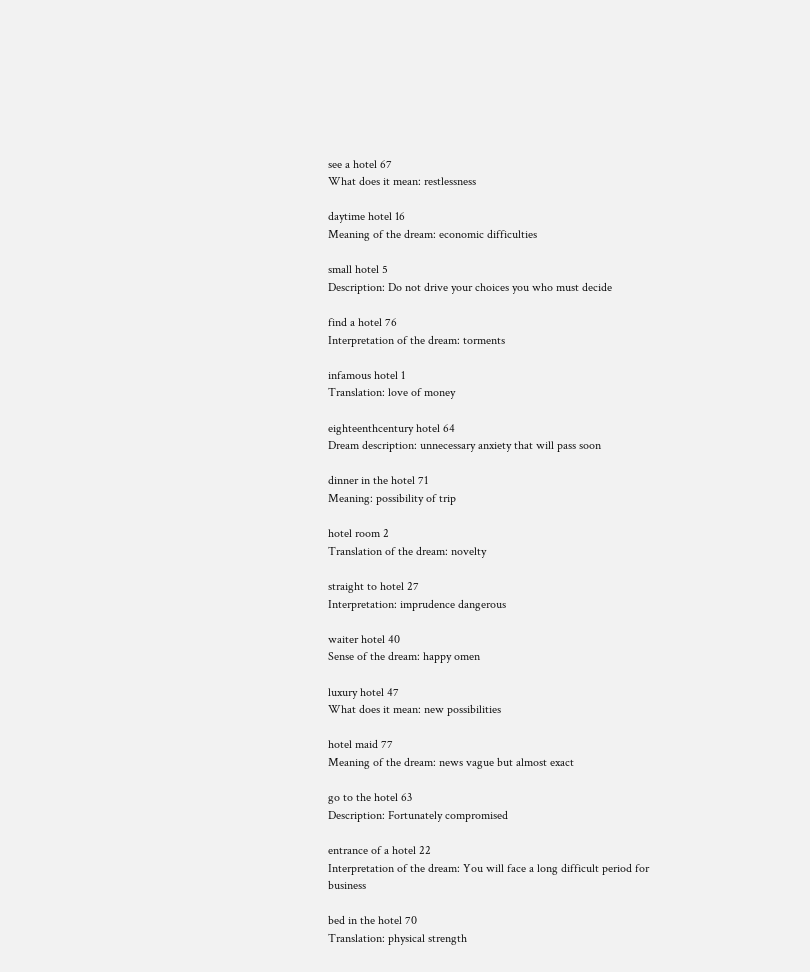see a hotel 67
What does it mean: restlessness

daytime hotel 16
Meaning of the dream: economic difficulties

small hotel 5
Description: Do not drive your choices you who must decide

find a hotel 76
Interpretation of the dream: torments

infamous hotel 1
Translation: love of money

eighteenthcentury hotel 64
Dream description: unnecessary anxiety that will pass soon

dinner in the hotel 71
Meaning: possibility of trip

hotel room 2
Translation of the dream: novelty

straight to hotel 27
Interpretation: imprudence dangerous

waiter hotel 40
Sense of the dream: happy omen

luxury hotel 47
What does it mean: new possibilities

hotel maid 77
Meaning of the dream: news vague but almost exact

go to the hotel 63
Description: Fortunately compromised

entrance of a hotel 22
Interpretation of the dream: You will face a long difficult period for business

bed in the hotel 70
Translation: physical strength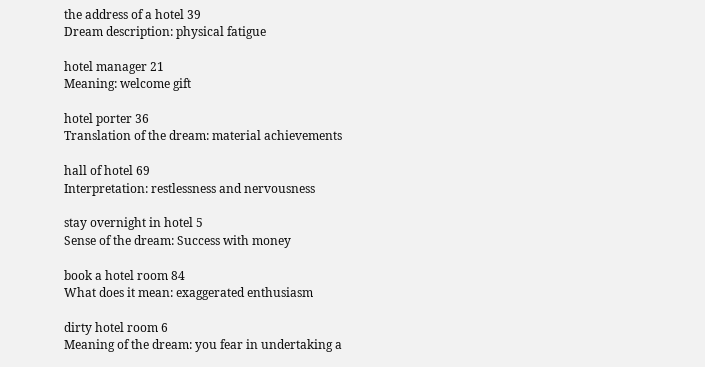the address of a hotel 39
Dream description: physical fatigue

hotel manager 21
Meaning: welcome gift

hotel porter 36
Translation of the dream: material achievements

hall of hotel 69
Interpretation: restlessness and nervousness

stay overnight in hotel 5
Sense of the dream: Success with money

book a hotel room 84
What does it mean: exaggerated enthusiasm

dirty hotel room 6
Meaning of the dream: you fear in undertaking a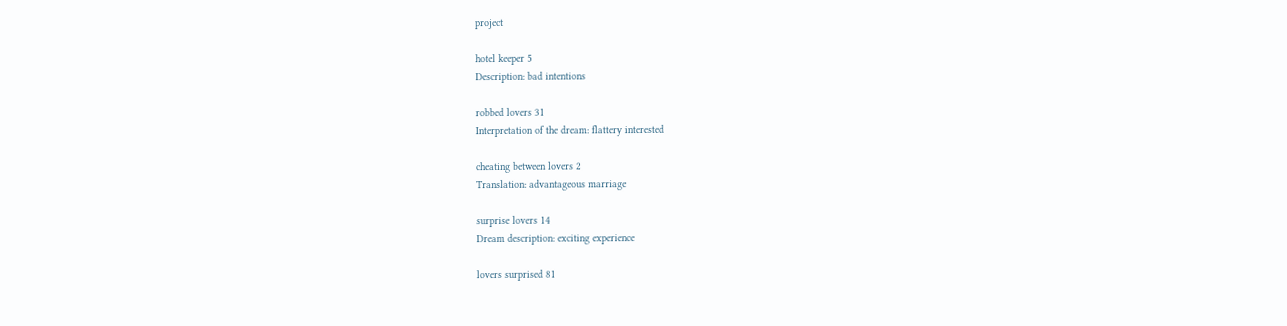project

hotel keeper 5
Description: bad intentions

robbed lovers 31
Interpretation of the dream: flattery interested

cheating between lovers 2
Translation: advantageous marriage

surprise lovers 14
Dream description: exciting experience

lovers surprised 81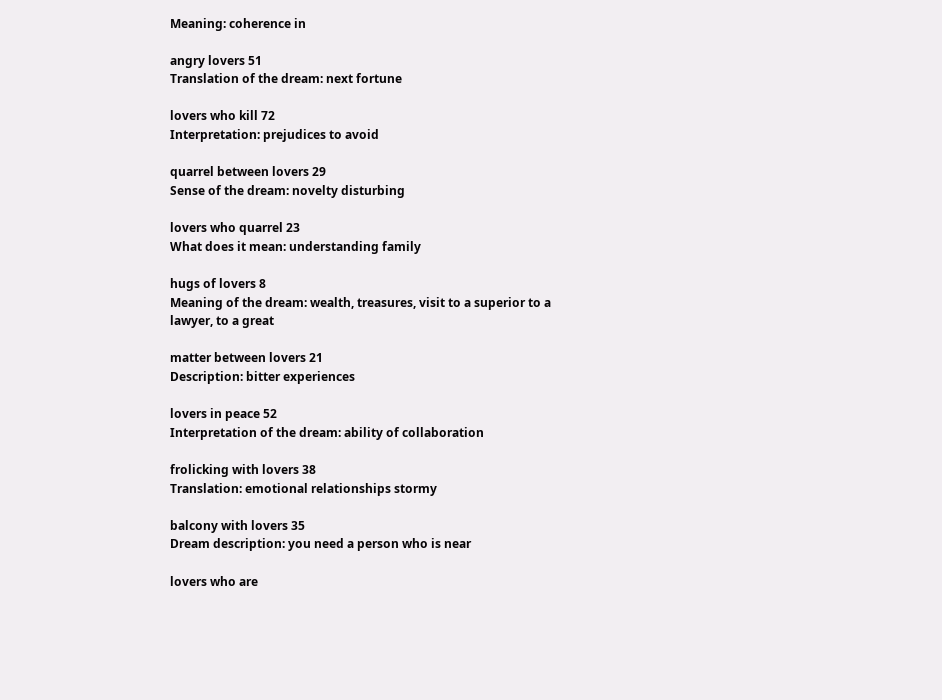Meaning: coherence in

angry lovers 51
Translation of the dream: next fortune

lovers who kill 72
Interpretation: prejudices to avoid

quarrel between lovers 29
Sense of the dream: novelty disturbing

lovers who quarrel 23
What does it mean: understanding family

hugs of lovers 8
Meaning of the dream: wealth, treasures, visit to a superior to a lawyer, to a great

matter between lovers 21
Description: bitter experiences

lovers in peace 52
Interpretation of the dream: ability of collaboration

frolicking with lovers 38
Translation: emotional relationships stormy

balcony with lovers 35
Dream description: you need a person who is near

lovers who are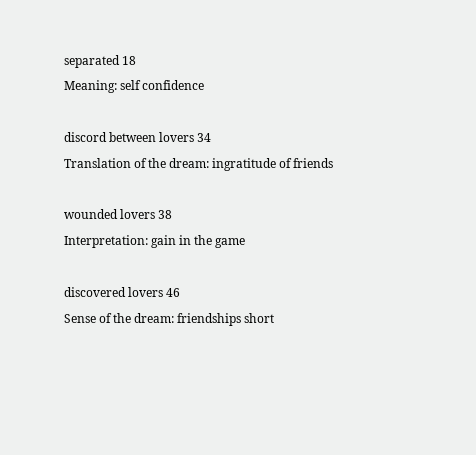separated 18
Meaning: self confidence

discord between lovers 34
Translation of the dream: ingratitude of friends

wounded lovers 38
Interpretation: gain in the game

discovered lovers 46
Sense of the dream: friendships short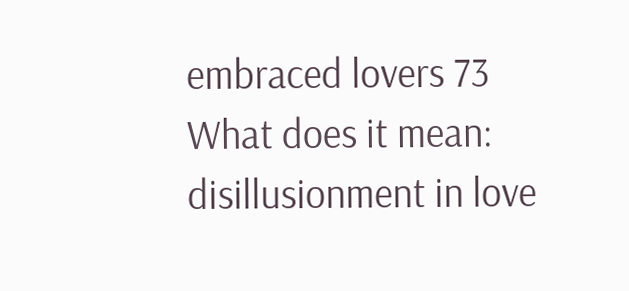embraced lovers 73
What does it mean: disillusionment in love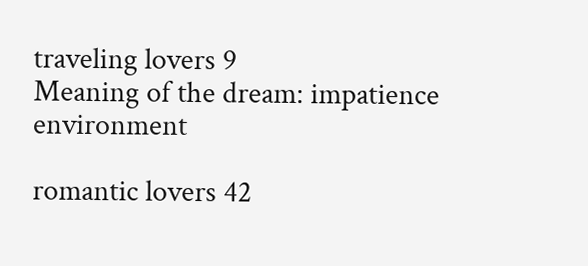traveling lovers 9
Meaning of the dream: impatience environment

romantic lovers 42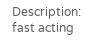Description: fast acting